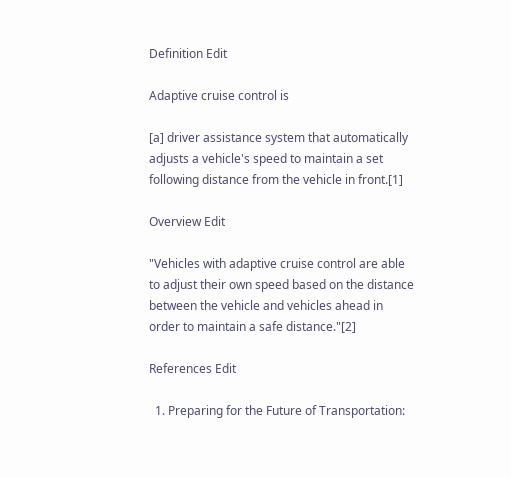Definition Edit

Adaptive cruise control is

[a] driver assistance system that automatically adjusts a vehicle's speed to maintain a set following distance from the vehicle in front.[1]

Overview Edit

"Vehicles with adaptive cruise control are able to adjust their own speed based on the distance between the vehicle and vehicles ahead in order to maintain a safe distance."[2]

References Edit

  1. Preparing for the Future of Transportation: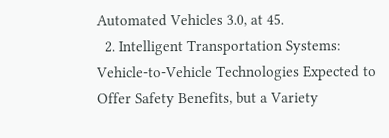Automated Vehicles 3.0, at 45.
  2. Intelligent Transportation Systems: Vehicle-to-Vehicle Technologies Expected to Offer Safety Benefits, but a Variety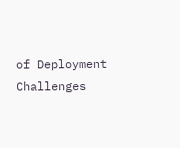of Deployment Challenges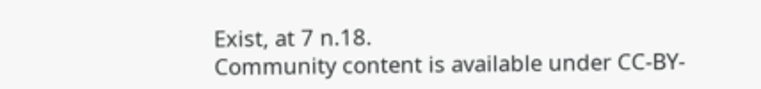Exist, at 7 n.18.
Community content is available under CC-BY-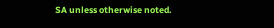SA unless otherwise noted.